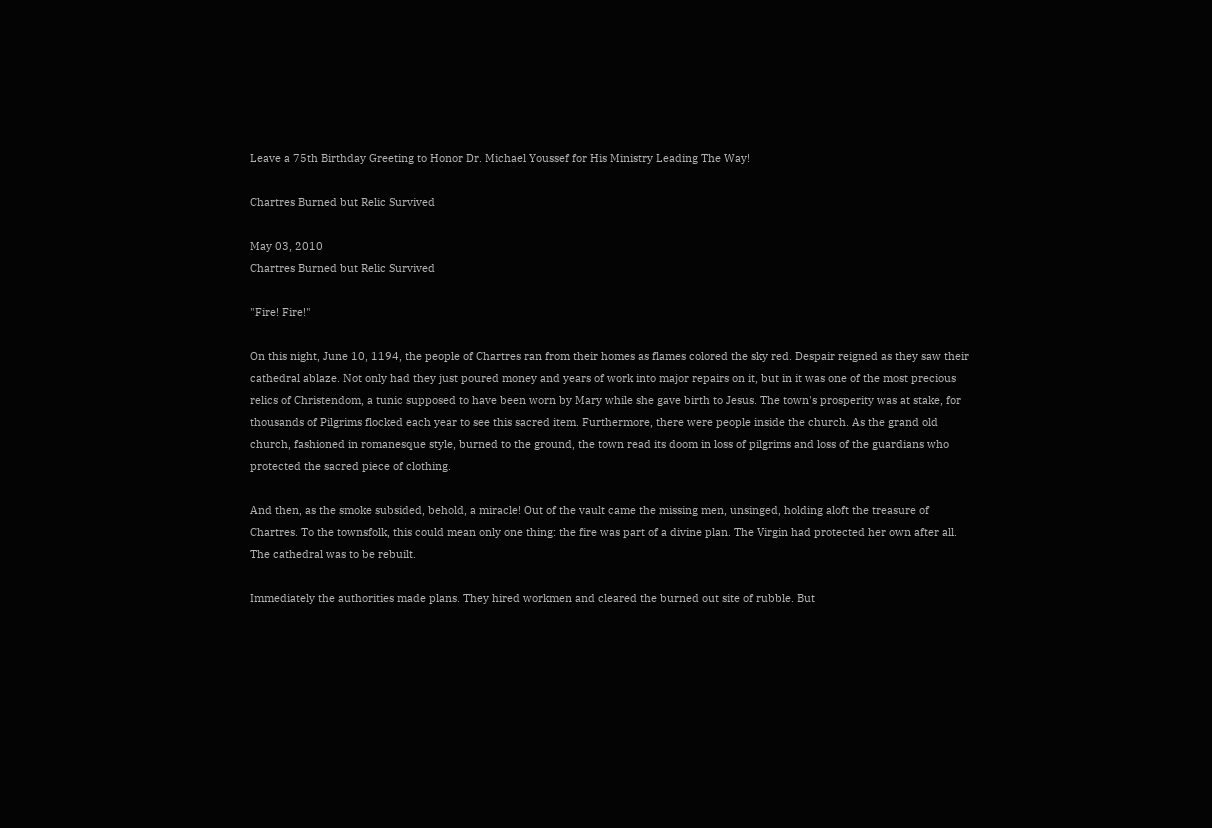Leave a 75th Birthday Greeting to Honor Dr. Michael Youssef for His Ministry Leading The Way!

Chartres Burned but Relic Survived

May 03, 2010
Chartres Burned but Relic Survived

"Fire! Fire!"

On this night, June 10, 1194, the people of Chartres ran from their homes as flames colored the sky red. Despair reigned as they saw their cathedral ablaze. Not only had they just poured money and years of work into major repairs on it, but in it was one of the most precious relics of Christendom, a tunic supposed to have been worn by Mary while she gave birth to Jesus. The town's prosperity was at stake, for thousands of Pilgrims flocked each year to see this sacred item. Furthermore, there were people inside the church. As the grand old church, fashioned in romanesque style, burned to the ground, the town read its doom in loss of pilgrims and loss of the guardians who protected the sacred piece of clothing.

And then, as the smoke subsided, behold, a miracle! Out of the vault came the missing men, unsinged, holding aloft the treasure of Chartres. To the townsfolk, this could mean only one thing: the fire was part of a divine plan. The Virgin had protected her own after all. The cathedral was to be rebuilt.

Immediately the authorities made plans. They hired workmen and cleared the burned out site of rubble. But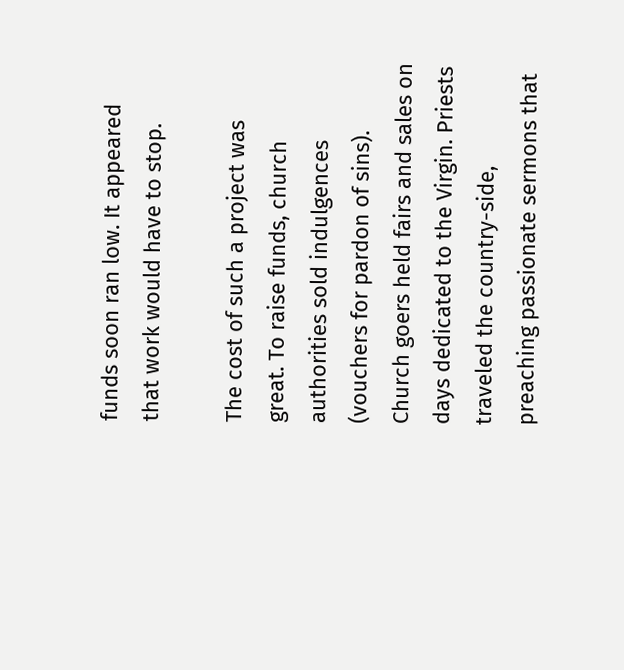funds soon ran low. It appeared that work would have to stop.

The cost of such a project was great. To raise funds, church authorities sold indulgences (vouchers for pardon of sins). Church goers held fairs and sales on days dedicated to the Virgin. Priests traveled the country-side, preaching passionate sermons that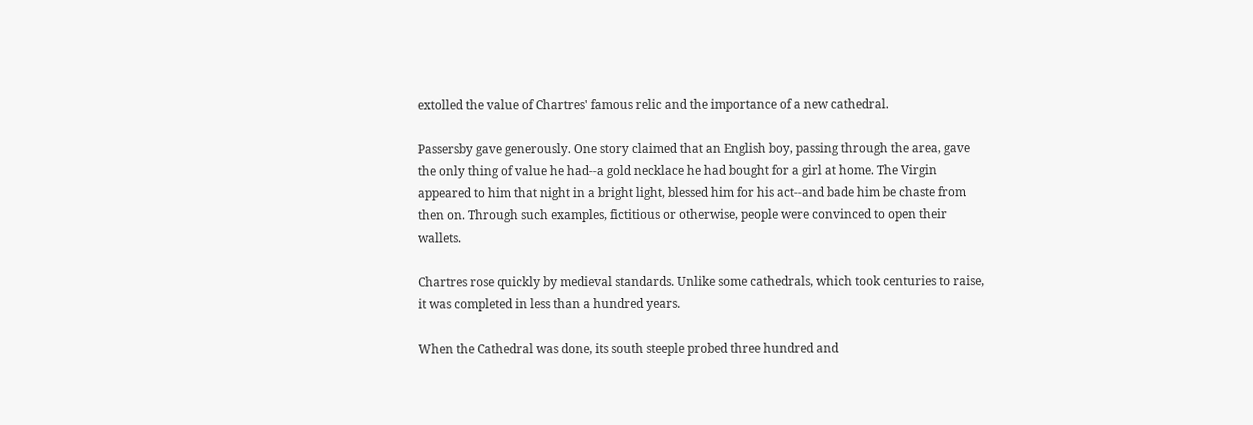extolled the value of Chartres' famous relic and the importance of a new cathedral.

Passersby gave generously. One story claimed that an English boy, passing through the area, gave the only thing of value he had--a gold necklace he had bought for a girl at home. The Virgin appeared to him that night in a bright light, blessed him for his act--and bade him be chaste from then on. Through such examples, fictitious or otherwise, people were convinced to open their wallets.

Chartres rose quickly by medieval standards. Unlike some cathedrals, which took centuries to raise, it was completed in less than a hundred years.

When the Cathedral was done, its south steeple probed three hundred and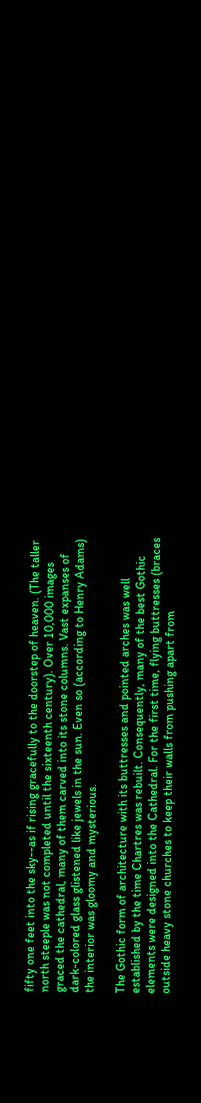fifty one feet into the sky--as if rising gracefully to the doorstep of heaven. (The taller north steeple was not completed until the sixteenth century). Over 10,000 images graced the cathedral, many of them carved into its stone columns. Vast expanses of dark-colored glass glistened like jewels in the sun. Even so (according to Henry Adams) the interior was gloomy and mysterious.

The Gothic form of architecture with its buttresses and pointed arches was well established by the time Chartres was rebuilt. Consequently, many of the best Gothic elements were designed into the Cathedral. For the first time, flying buttresses (braces outside heavy stone churches to keep their walls from pushing apart from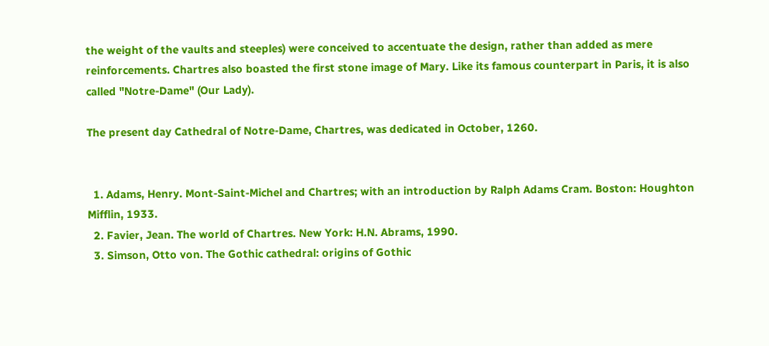the weight of the vaults and steeples) were conceived to accentuate the design, rather than added as mere reinforcements. Chartres also boasted the first stone image of Mary. Like its famous counterpart in Paris, it is also called "Notre-Dame" (Our Lady).

The present day Cathedral of Notre-Dame, Chartres, was dedicated in October, 1260.


  1. Adams, Henry. Mont-Saint-Michel and Chartres; with an introduction by Ralph Adams Cram. Boston: Houghton Mifflin, 1933.
  2. Favier, Jean. The world of Chartres. New York: H.N. Abrams, 1990.
  3. Simson, Otto von. The Gothic cathedral: origins of Gothic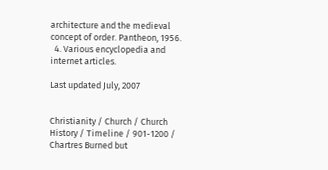architecture and the medieval concept of order. Pantheon, 1956.
  4. Various encyclopedia and internet articles.

Last updated July, 2007


Christianity / Church / Church History / Timeline / 901-1200 / Chartres Burned but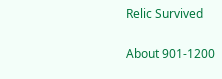Relic Survived

About 901-1200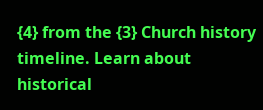{4} from the {3} Church history timeline. Learn about historical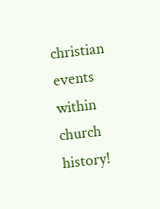christian events within church history!